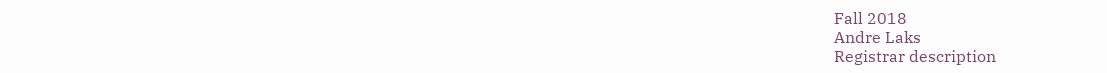Fall 2018
Andre Laks
Registrar description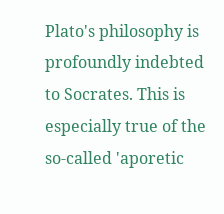Plato's philosophy is profoundly indebted to Socrates. This is especially true of the so-called 'aporetic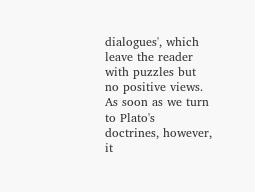dialogues', which leave the reader with puzzles but no positive views. As soon as we turn to Plato's doctrines, however, it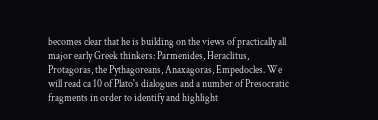becomes clear that he is building on the views of practically all major early Greek thinkers: Parmenides, Heraclitus, Protagoras, the Pythagoreans, Anaxagoras, Empedocles. We will read ca 10 of Plato's dialogues and a number of Presocratic fragments in order to identify and highlight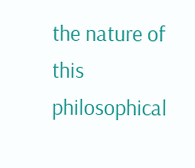the nature of this philosophical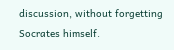discussion, without forgetting Socrates himself.